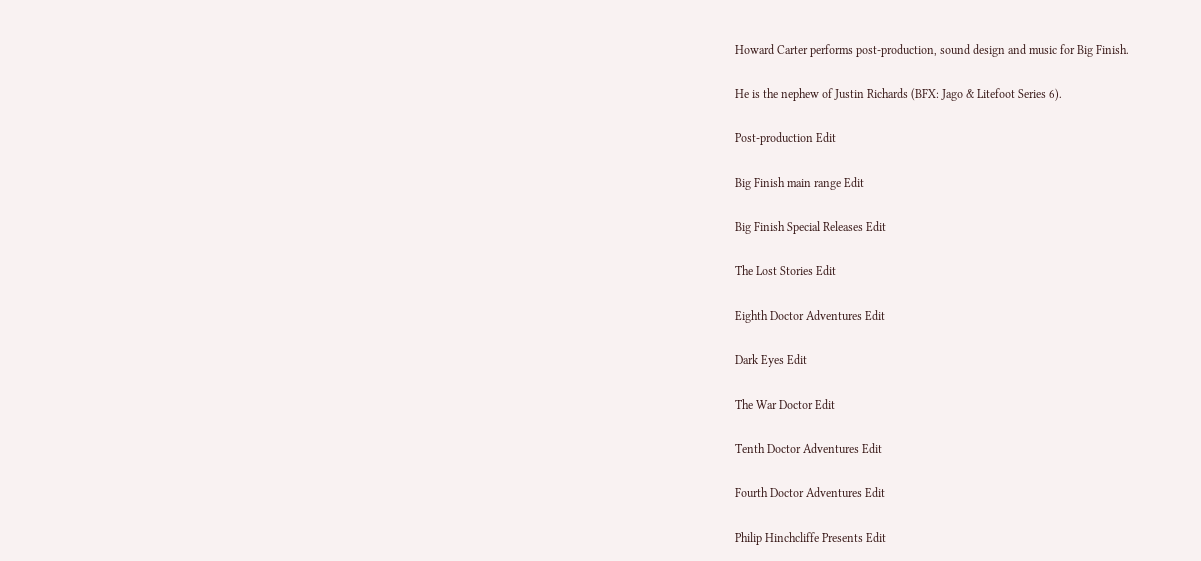Howard Carter performs post-production, sound design and music for Big Finish.

He is the nephew of Justin Richards (BFX: Jago & Litefoot Series 6).

Post-production Edit

Big Finish main range Edit

Big Finish Special Releases Edit

The Lost Stories Edit

Eighth Doctor Adventures Edit

Dark Eyes Edit

The War Doctor Edit

Tenth Doctor Adventures Edit

Fourth Doctor Adventures Edit

Philip Hinchcliffe Presents Edit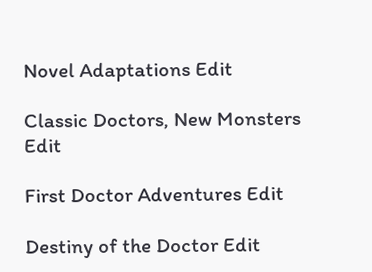Novel Adaptations Edit

Classic Doctors, New Monsters Edit

First Doctor Adventures Edit

Destiny of the Doctor Edit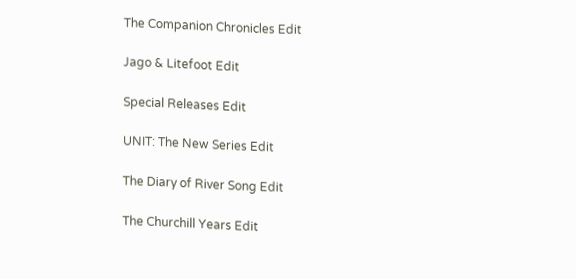The Companion Chronicles Edit

Jago & Litefoot Edit

Special Releases Edit

UNIT: The New Series Edit

The Diary of River Song Edit

The Churchill Years Edit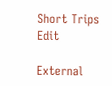Short Trips Edit

External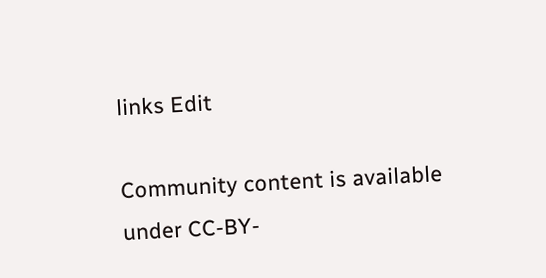links Edit

Community content is available under CC-BY-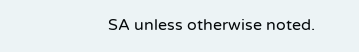SA unless otherwise noted.